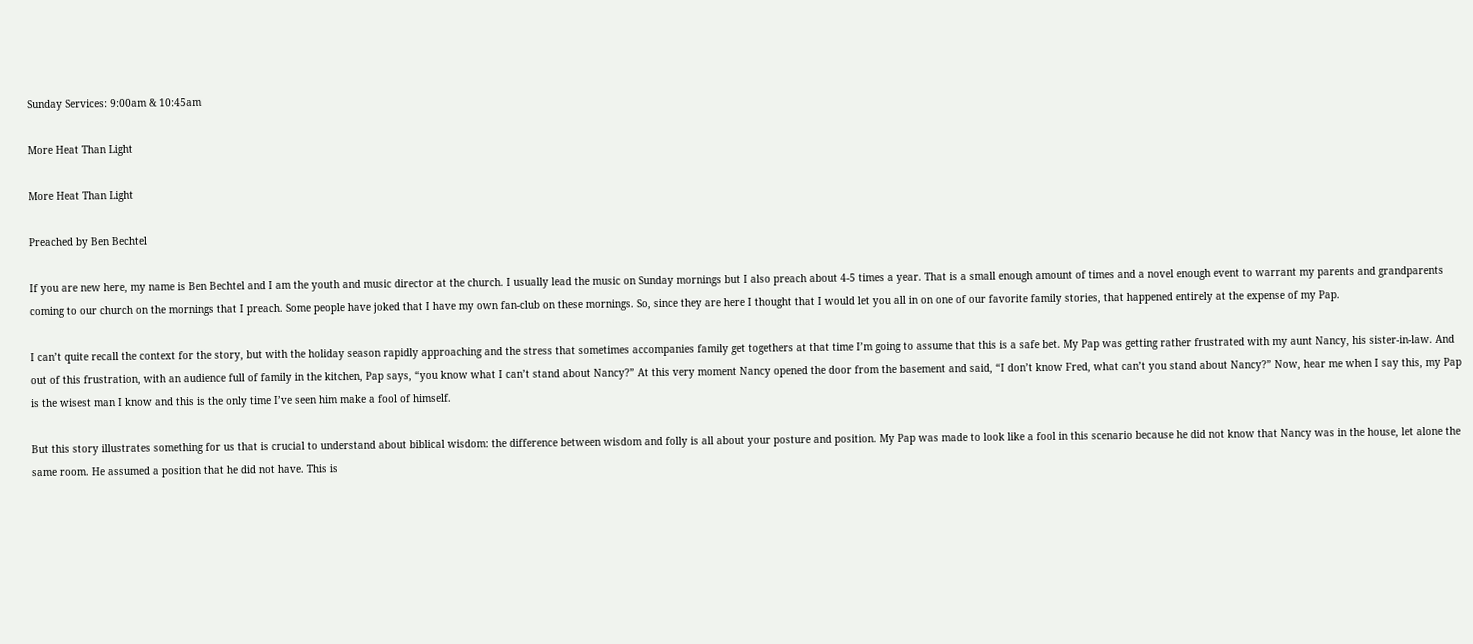Sunday Services: 9:00am & 10:45am

More Heat Than Light

More Heat Than Light

Preached by Ben Bechtel

If you are new here, my name is Ben Bechtel and I am the youth and music director at the church. I usually lead the music on Sunday mornings but I also preach about 4-5 times a year. That is a small enough amount of times and a novel enough event to warrant my parents and grandparents coming to our church on the mornings that I preach. Some people have joked that I have my own fan-club on these mornings. So, since they are here I thought that I would let you all in on one of our favorite family stories, that happened entirely at the expense of my Pap.

I can’t quite recall the context for the story, but with the holiday season rapidly approaching and the stress that sometimes accompanies family get togethers at that time I’m going to assume that this is a safe bet. My Pap was getting rather frustrated with my aunt Nancy, his sister-in-law. And out of this frustration, with an audience full of family in the kitchen, Pap says, “you know what I can’t stand about Nancy?” At this very moment Nancy opened the door from the basement and said, “I don’t know Fred, what can’t you stand about Nancy?” Now, hear me when I say this, my Pap is the wisest man I know and this is the only time I’ve seen him make a fool of himself.

But this story illustrates something for us that is crucial to understand about biblical wisdom: the difference between wisdom and folly is all about your posture and position. My Pap was made to look like a fool in this scenario because he did not know that Nancy was in the house, let alone the same room. He assumed a position that he did not have. This is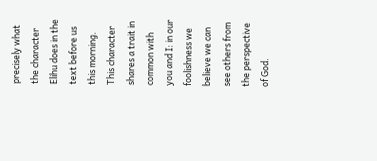precisely what the character Elihu does in the text before us this morning. This character shares a trait in common with you and I: in our foolishness we believe we can see others from the perspective of God.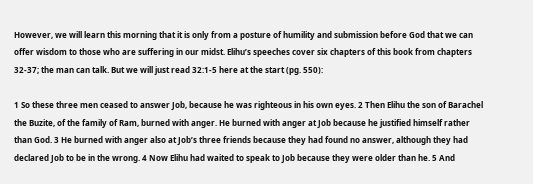However, we will learn this morning that it is only from a posture of humility and submission before God that we can offer wisdom to those who are suffering in our midst. Elihu’s speeches cover six chapters of this book from chapters 32-37; the man can talk. But we will just read 32:1-5 here at the start (pg. 550):

1 So these three men ceased to answer Job, because he was righteous in his own eyes. 2 Then Elihu the son of Barachel the Buzite, of the family of Ram, burned with anger. He burned with anger at Job because he justified himself rather than God. 3 He burned with anger also at Job’s three friends because they had found no answer, although they had declared Job to be in the wrong. 4 Now Elihu had waited to speak to Job because they were older than he. 5 And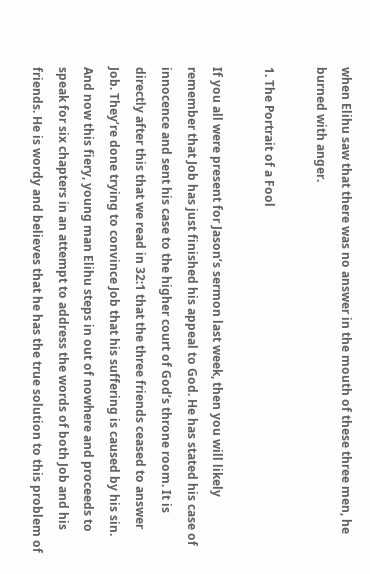when Elihu saw that there was no answer in the mouth of these three men, he burned with anger.

1. The Portrait of a Fool

If you all were present for Jason’s sermon last week, then you will likely remember that Job has just finished his appeal to God. He has stated his case of innocence and sent his case to the higher court of God’s throne room. It is directly after this that we read in 32:1 that the three friends ceased to answer Job. They’re done trying to convince Job that his suffering is caused by his sin. And now this fiery, young man Elihu steps in out of nowhere and proceeds to speak for six chapters in an attempt to address the words of both Job and his friends. He is wordy and believes that he has the true solution to this problem of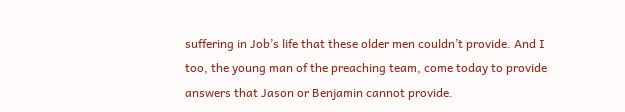suffering in Job’s life that these older men couldn’t provide. And I too, the young man of the preaching team, come today to provide answers that Jason or Benjamin cannot provide.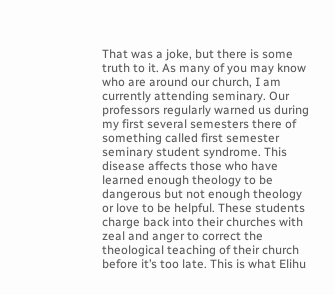That was a joke, but there is some truth to it. As many of you may know who are around our church, I am currently attending seminary. Our professors regularly warned us during my first several semesters there of something called first semester seminary student syndrome. This disease affects those who have learned enough theology to be dangerous but not enough theology or love to be helpful. These students charge back into their churches with zeal and anger to correct the theological teaching of their church before it’s too late. This is what Elihu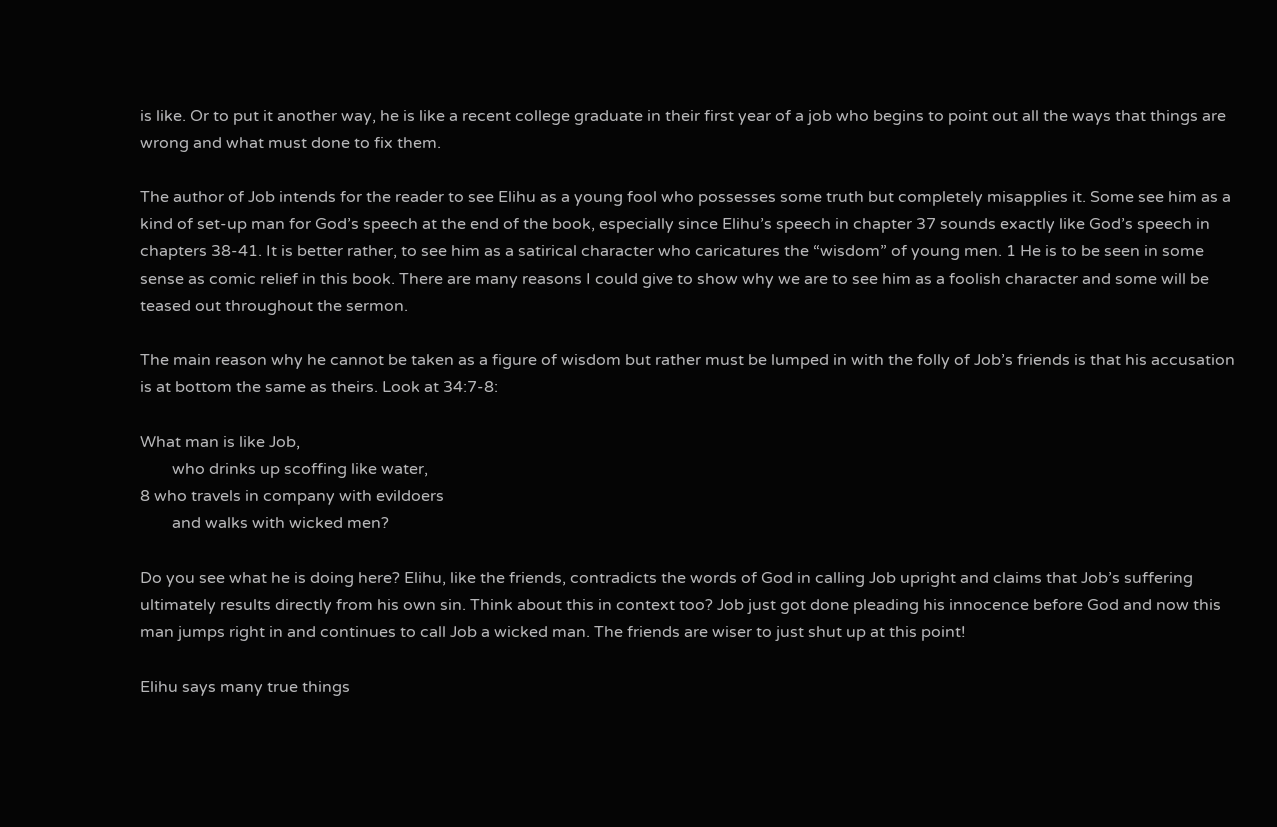is like. Or to put it another way, he is like a recent college graduate in their first year of a job who begins to point out all the ways that things are wrong and what must done to fix them.

The author of Job intends for the reader to see Elihu as a young fool who possesses some truth but completely misapplies it. Some see him as a kind of set-up man for God’s speech at the end of the book, especially since Elihu’s speech in chapter 37 sounds exactly like God’s speech in chapters 38-41. It is better rather, to see him as a satirical character who caricatures the “wisdom” of young men. 1 He is to be seen in some sense as comic relief in this book. There are many reasons I could give to show why we are to see him as a foolish character and some will be teased out throughout the sermon.

The main reason why he cannot be taken as a figure of wisdom but rather must be lumped in with the folly of Job’s friends is that his accusation is at bottom the same as theirs. Look at 34:7-8:

What man is like Job,
        who drinks up scoffing like water,
8 who travels in company with evildoers
        and walks with wicked men?

Do you see what he is doing here? Elihu, like the friends, contradicts the words of God in calling Job upright and claims that Job’s suffering ultimately results directly from his own sin. Think about this in context too? Job just got done pleading his innocence before God and now this man jumps right in and continues to call Job a wicked man. The friends are wiser to just shut up at this point!

Elihu says many true things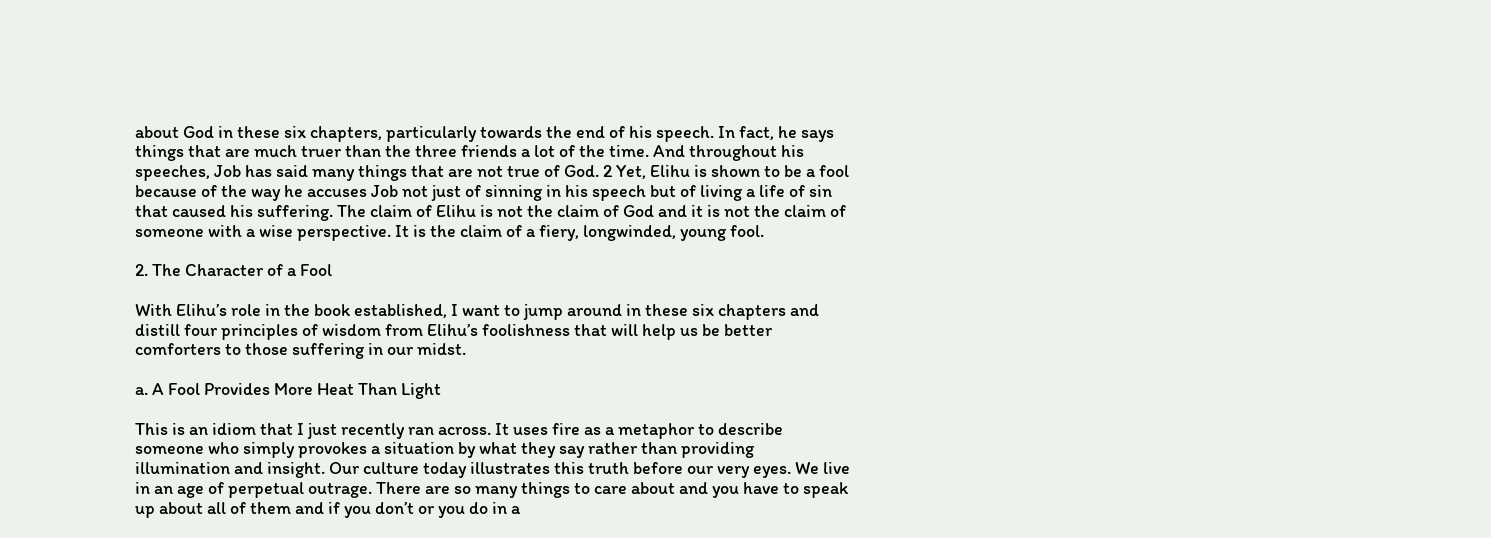about God in these six chapters, particularly towards the end of his speech. In fact, he says things that are much truer than the three friends a lot of the time. And throughout his speeches, Job has said many things that are not true of God. 2 Yet, Elihu is shown to be a fool because of the way he accuses Job not just of sinning in his speech but of living a life of sin that caused his suffering. The claim of Elihu is not the claim of God and it is not the claim of someone with a wise perspective. It is the claim of a fiery, longwinded, young fool.

2. The Character of a Fool

With Elihu’s role in the book established, I want to jump around in these six chapters and distill four principles of wisdom from Elihu’s foolishness that will help us be better comforters to those suffering in our midst.

a. A Fool Provides More Heat Than Light

This is an idiom that I just recently ran across. It uses fire as a metaphor to describe someone who simply provokes a situation by what they say rather than providing illumination and insight. Our culture today illustrates this truth before our very eyes. We live in an age of perpetual outrage. There are so many things to care about and you have to speak up about all of them and if you don’t or you do in a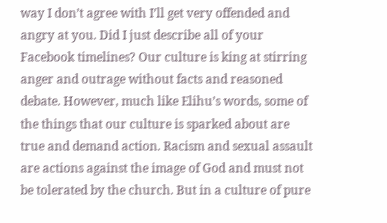way I don’t agree with I’ll get very offended and angry at you. Did I just describe all of your Facebook timelines? Our culture is king at stirring anger and outrage without facts and reasoned debate. However, much like Elihu’s words, some of the things that our culture is sparked about are true and demand action. Racism and sexual assault are actions against the image of God and must not be tolerated by the church. But in a culture of pure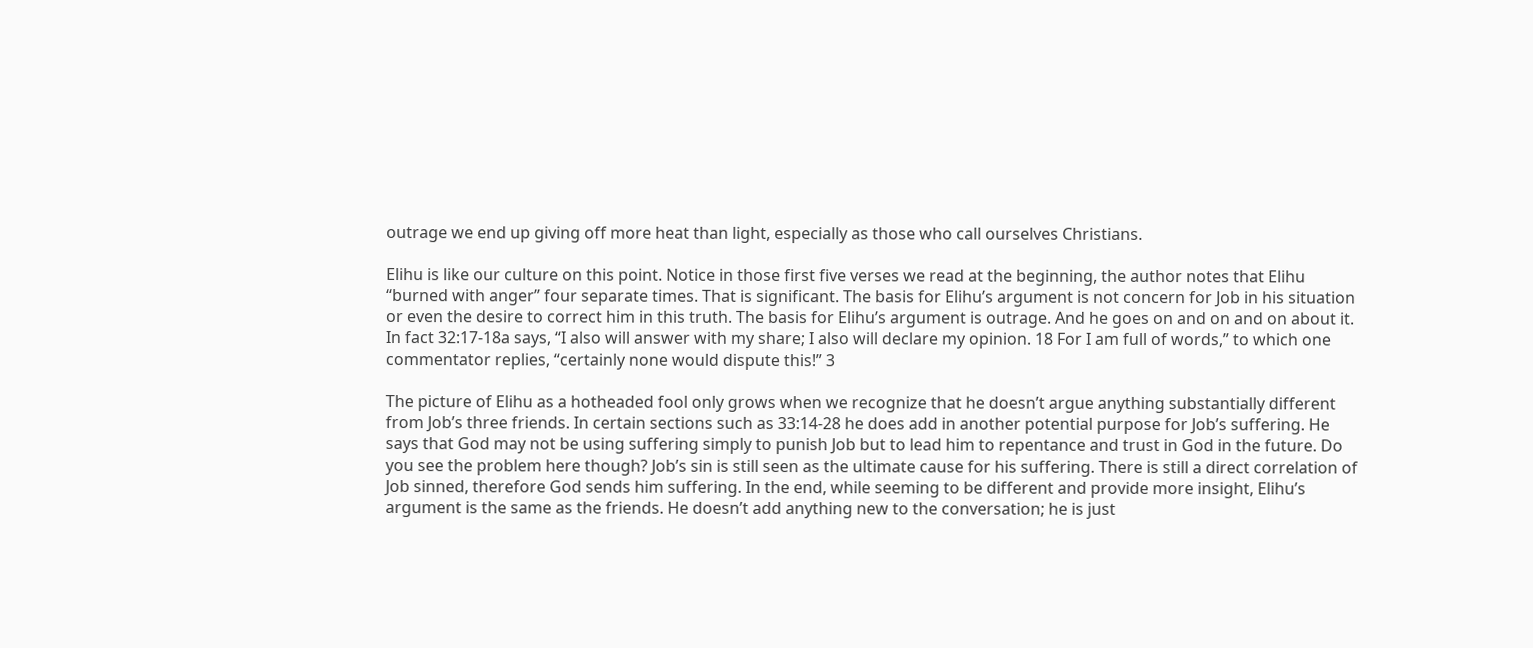outrage we end up giving off more heat than light, especially as those who call ourselves Christians.

Elihu is like our culture on this point. Notice in those first five verses we read at the beginning, the author notes that Elihu “burned with anger” four separate times. That is significant. The basis for Elihu’s argument is not concern for Job in his situation or even the desire to correct him in this truth. The basis for Elihu’s argument is outrage. And he goes on and on and on about it. In fact 32:17-18a says, “I also will answer with my share; I also will declare my opinion. 18 For I am full of words,” to which one commentator replies, “certainly none would dispute this!” 3

The picture of Elihu as a hotheaded fool only grows when we recognize that he doesn’t argue anything substantially different from Job’s three friends. In certain sections such as 33:14-28 he does add in another potential purpose for Job’s suffering. He says that God may not be using suffering simply to punish Job but to lead him to repentance and trust in God in the future. Do you see the problem here though? Job’s sin is still seen as the ultimate cause for his suffering. There is still a direct correlation of Job sinned, therefore God sends him suffering. In the end, while seeming to be different and provide more insight, Elihu’s argument is the same as the friends. He doesn’t add anything new to the conversation; he is just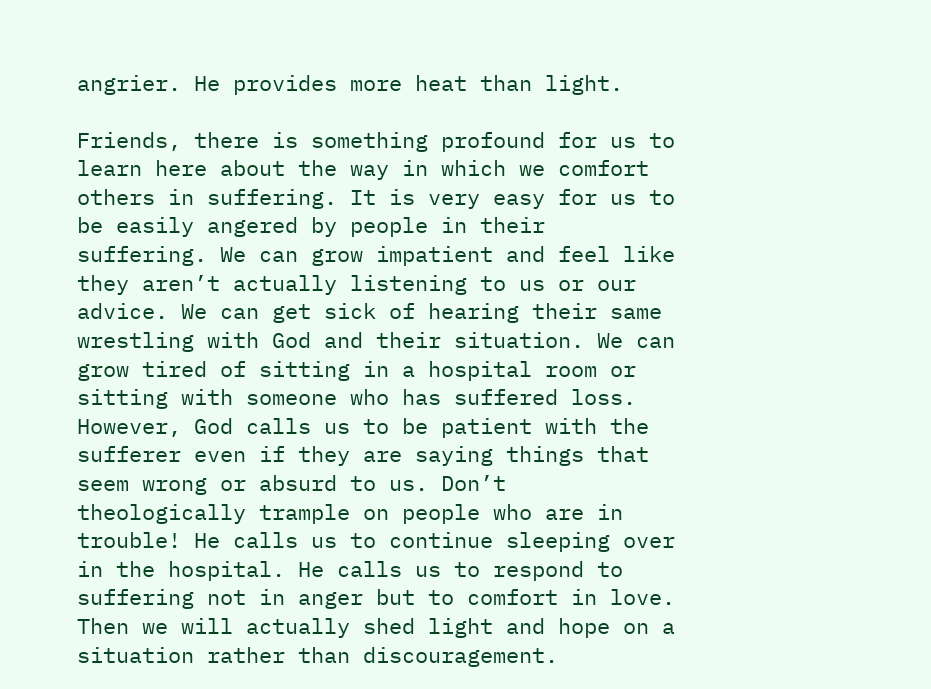angrier. He provides more heat than light.

Friends, there is something profound for us to learn here about the way in which we comfort others in suffering. It is very easy for us to be easily angered by people in their suffering. We can grow impatient and feel like they aren’t actually listening to us or our advice. We can get sick of hearing their same wrestling with God and their situation. We can grow tired of sitting in a hospital room or sitting with someone who has suffered loss. However, God calls us to be patient with the sufferer even if they are saying things that seem wrong or absurd to us. Don’t theologically trample on people who are in trouble! He calls us to continue sleeping over in the hospital. He calls us to respond to suffering not in anger but to comfort in love. Then we will actually shed light and hope on a situation rather than discouragement.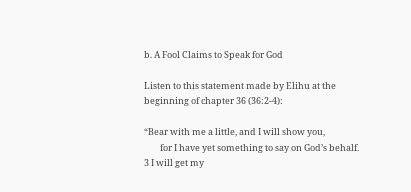b. A Fool Claims to Speak for God

Listen to this statement made by Elihu at the beginning of chapter 36 (36:2-4):

“Bear with me a little, and I will show you,
        for I have yet something to say on God’s behalf.
3 I will get my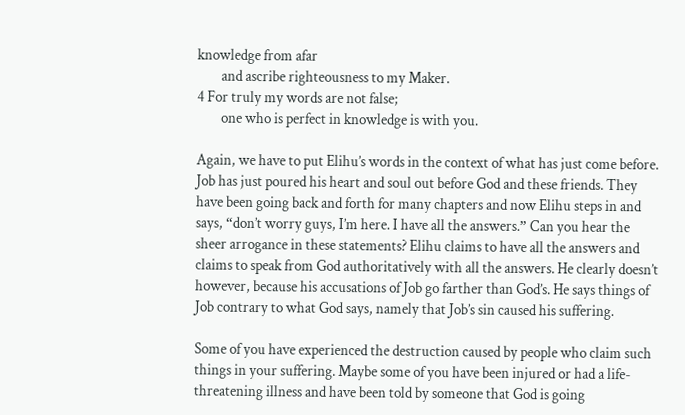knowledge from afar
        and ascribe righteousness to my Maker.
4 For truly my words are not false;
        one who is perfect in knowledge is with you.

Again, we have to put Elihu’s words in the context of what has just come before. Job has just poured his heart and soul out before God and these friends. They have been going back and forth for many chapters and now Elihu steps in and says, “don’t worry guys, I’m here. I have all the answers.” Can you hear the sheer arrogance in these statements? Elihu claims to have all the answers and claims to speak from God authoritatively with all the answers. He clearly doesn’t however, because his accusations of Job go farther than God’s. He says things of Job contrary to what God says, namely that Job’s sin caused his suffering.

Some of you have experienced the destruction caused by people who claim such things in your suffering. Maybe some of you have been injured or had a life-threatening illness and have been told by someone that God is going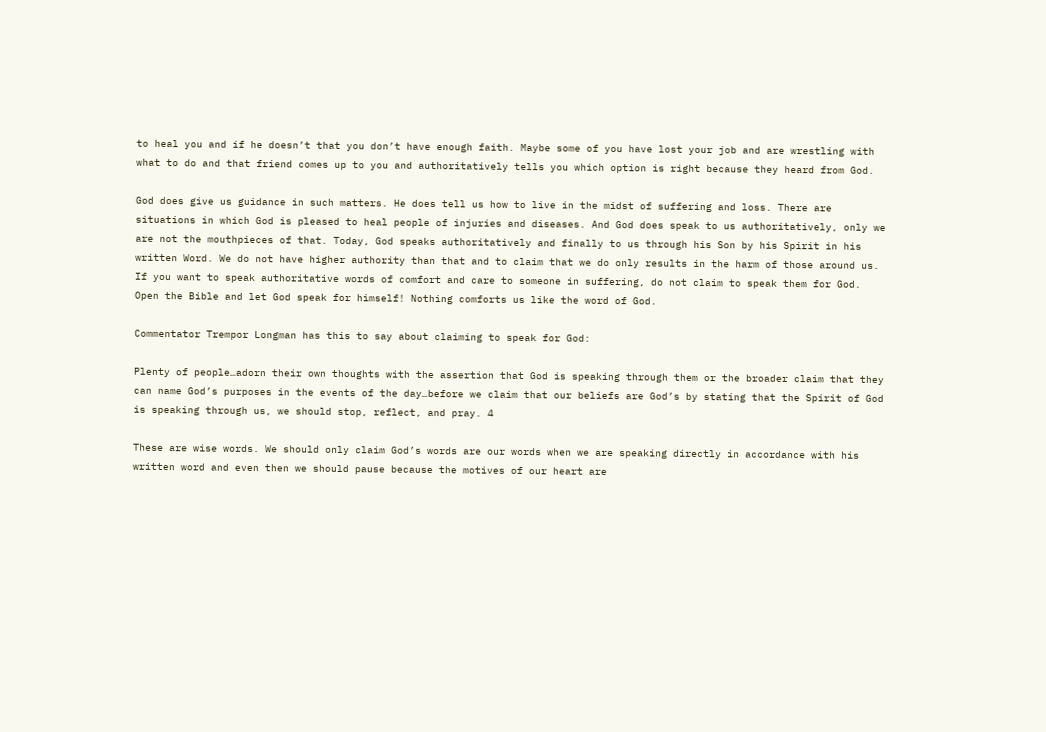to heal you and if he doesn’t that you don’t have enough faith. Maybe some of you have lost your job and are wrestling with what to do and that friend comes up to you and authoritatively tells you which option is right because they heard from God.

God does give us guidance in such matters. He does tell us how to live in the midst of suffering and loss. There are situations in which God is pleased to heal people of injuries and diseases. And God does speak to us authoritatively, only we are not the mouthpieces of that. Today, God speaks authoritatively and finally to us through his Son by his Spirit in his written Word. We do not have higher authority than that and to claim that we do only results in the harm of those around us. If you want to speak authoritative words of comfort and care to someone in suffering, do not claim to speak them for God. Open the Bible and let God speak for himself! Nothing comforts us like the word of God.

Commentator Trempor Longman has this to say about claiming to speak for God:

Plenty of people…adorn their own thoughts with the assertion that God is speaking through them or the broader claim that they can name God’s purposes in the events of the day…before we claim that our beliefs are God’s by stating that the Spirit of God is speaking through us, we should stop, reflect, and pray. 4

These are wise words. We should only claim God’s words are our words when we are speaking directly in accordance with his written word and even then we should pause because the motives of our heart are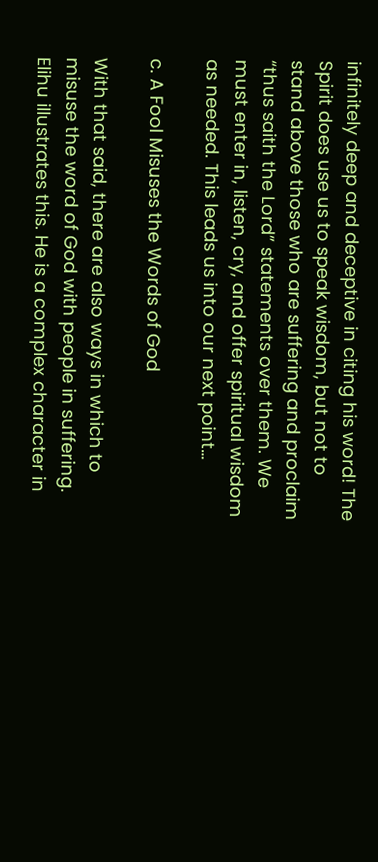infinitely deep and deceptive in citing his word! The Spirit does use us to speak wisdom, but not to stand above those who are suffering and proclaim “thus saith the Lord” statements over them. We must enter in, listen, cry, and offer spiritual wisdom as needed. This leads us into our next point…

c. A Fool Misuses the Words of God

With that said, there are also ways in which to misuse the word of God with people in suffering. Elihu illustrates this. He is a complex character in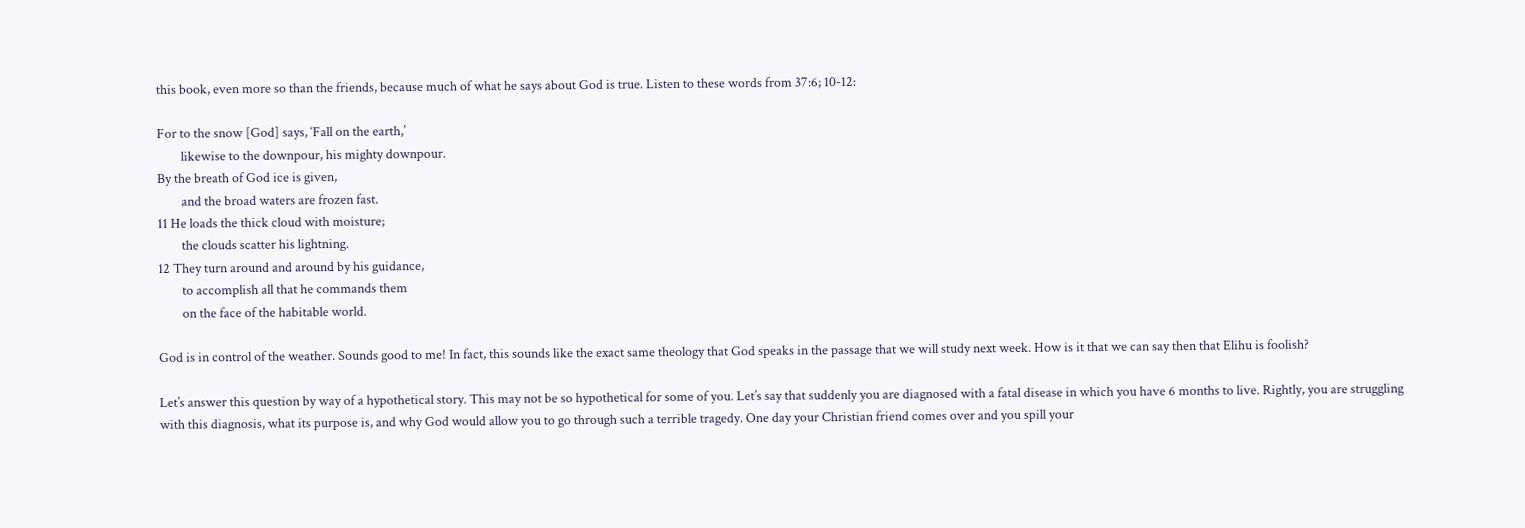this book, even more so than the friends, because much of what he says about God is true. Listen to these words from 37:6; 10-12:

For to the snow [God] says, ‘Fall on the earth,’
        likewise to the downpour, his mighty downpour.
By the breath of God ice is given,
        and the broad waters are frozen fast.
11 He loads the thick cloud with moisture;
        the clouds scatter his lightning.
12 They turn around and around by his guidance,
        to accomplish all that he commands them
        on the face of the habitable world.

God is in control of the weather. Sounds good to me! In fact, this sounds like the exact same theology that God speaks in the passage that we will study next week. How is it that we can say then that Elihu is foolish?

Let’s answer this question by way of a hypothetical story. This may not be so hypothetical for some of you. Let’s say that suddenly you are diagnosed with a fatal disease in which you have 6 months to live. Rightly, you are struggling with this diagnosis, what its purpose is, and why God would allow you to go through such a terrible tragedy. One day your Christian friend comes over and you spill your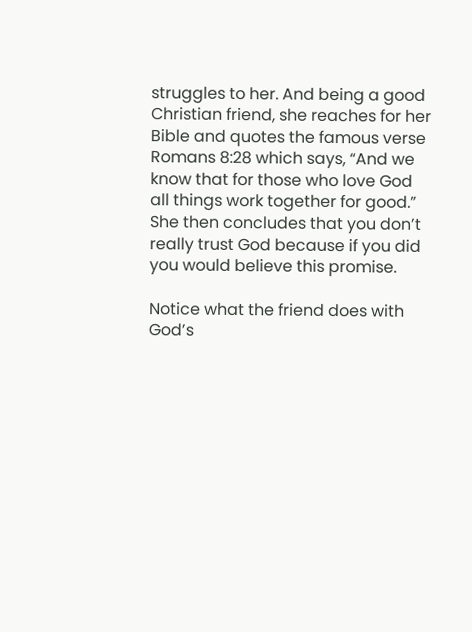struggles to her. And being a good Christian friend, she reaches for her Bible and quotes the famous verse Romans 8:28 which says, “And we know that for those who love God all things work together for good.” She then concludes that you don’t really trust God because if you did you would believe this promise.

Notice what the friend does with God’s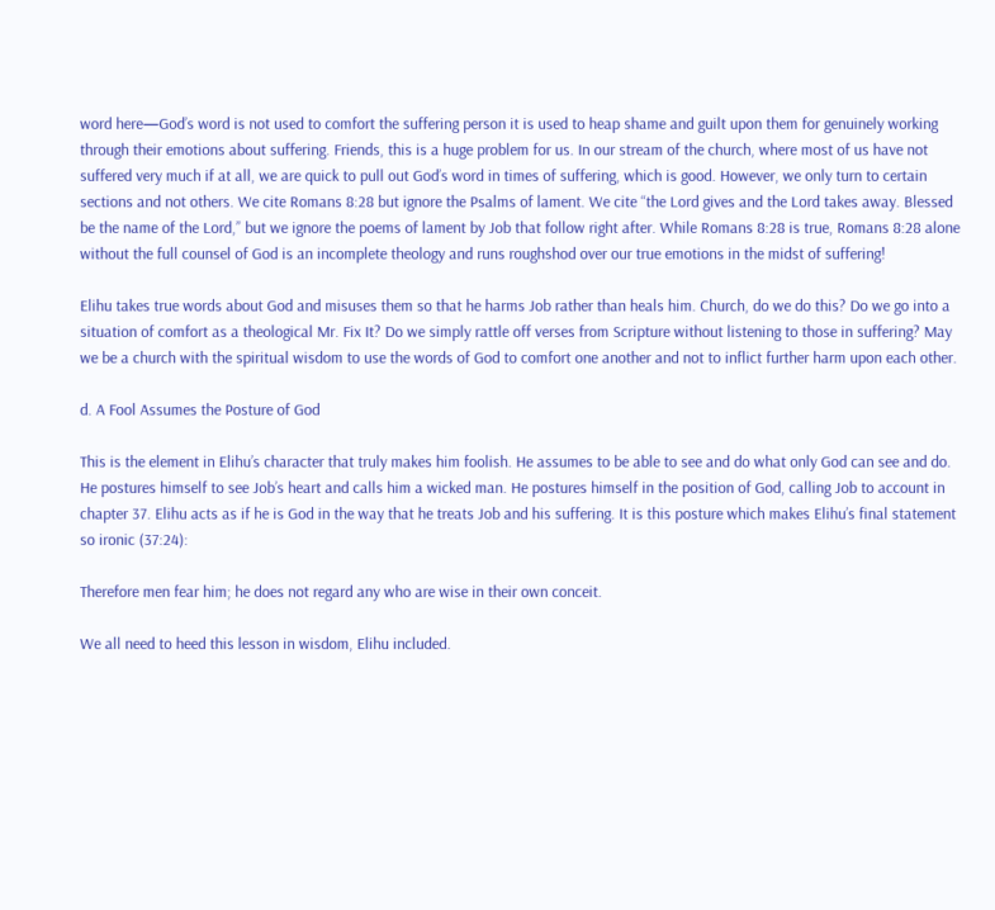word here—God’s word is not used to comfort the suffering person it is used to heap shame and guilt upon them for genuinely working through their emotions about suffering. Friends, this is a huge problem for us. In our stream of the church, where most of us have not suffered very much if at all, we are quick to pull out God’s word in times of suffering, which is good. However, we only turn to certain sections and not others. We cite Romans 8:28 but ignore the Psalms of lament. We cite “the Lord gives and the Lord takes away. Blessed be the name of the Lord,” but we ignore the poems of lament by Job that follow right after. While Romans 8:28 is true, Romans 8:28 alone without the full counsel of God is an incomplete theology and runs roughshod over our true emotions in the midst of suffering!

Elihu takes true words about God and misuses them so that he harms Job rather than heals him. Church, do we do this? Do we go into a situation of comfort as a theological Mr. Fix It? Do we simply rattle off verses from Scripture without listening to those in suffering? May we be a church with the spiritual wisdom to use the words of God to comfort one another and not to inflict further harm upon each other.

d. A Fool Assumes the Posture of God

This is the element in Elihu’s character that truly makes him foolish. He assumes to be able to see and do what only God can see and do. He postures himself to see Job’s heart and calls him a wicked man. He postures himself in the position of God, calling Job to account in chapter 37. Elihu acts as if he is God in the way that he treats Job and his suffering. It is this posture which makes Elihu’s final statement so ironic (37:24):

Therefore men fear him; he does not regard any who are wise in their own conceit.

We all need to heed this lesson in wisdom, Elihu included.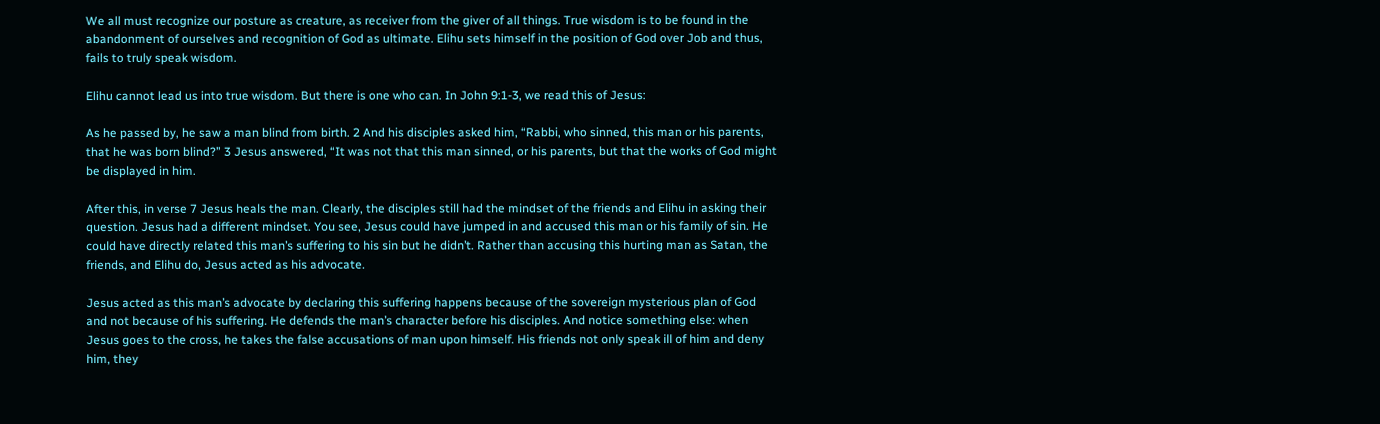We all must recognize our posture as creature, as receiver from the giver of all things. True wisdom is to be found in the abandonment of ourselves and recognition of God as ultimate. Elihu sets himself in the position of God over Job and thus, fails to truly speak wisdom.

Elihu cannot lead us into true wisdom. But there is one who can. In John 9:1-3, we read this of Jesus:

As he passed by, he saw a man blind from birth. 2 And his disciples asked him, “Rabbi, who sinned, this man or his parents, that he was born blind?” 3 Jesus answered, “It was not that this man sinned, or his parents, but that the works of God might be displayed in him.

After this, in verse 7 Jesus heals the man. Clearly, the disciples still had the mindset of the friends and Elihu in asking their question. Jesus had a different mindset. You see, Jesus could have jumped in and accused this man or his family of sin. He could have directly related this man’s suffering to his sin but he didn’t. Rather than accusing this hurting man as Satan, the friends, and Elihu do, Jesus acted as his advocate.

Jesus acted as this man’s advocate by declaring this suffering happens because of the sovereign mysterious plan of God and not because of his suffering. He defends the man’s character before his disciples. And notice something else: when Jesus goes to the cross, he takes the false accusations of man upon himself. His friends not only speak ill of him and deny him, they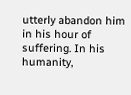utterly abandon him in his hour of suffering. In his humanity,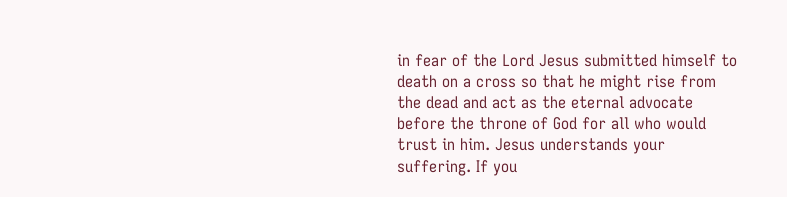in fear of the Lord Jesus submitted himself to death on a cross so that he might rise from the dead and act as the eternal advocate before the throne of God for all who would trust in him. Jesus understands your suffering. If you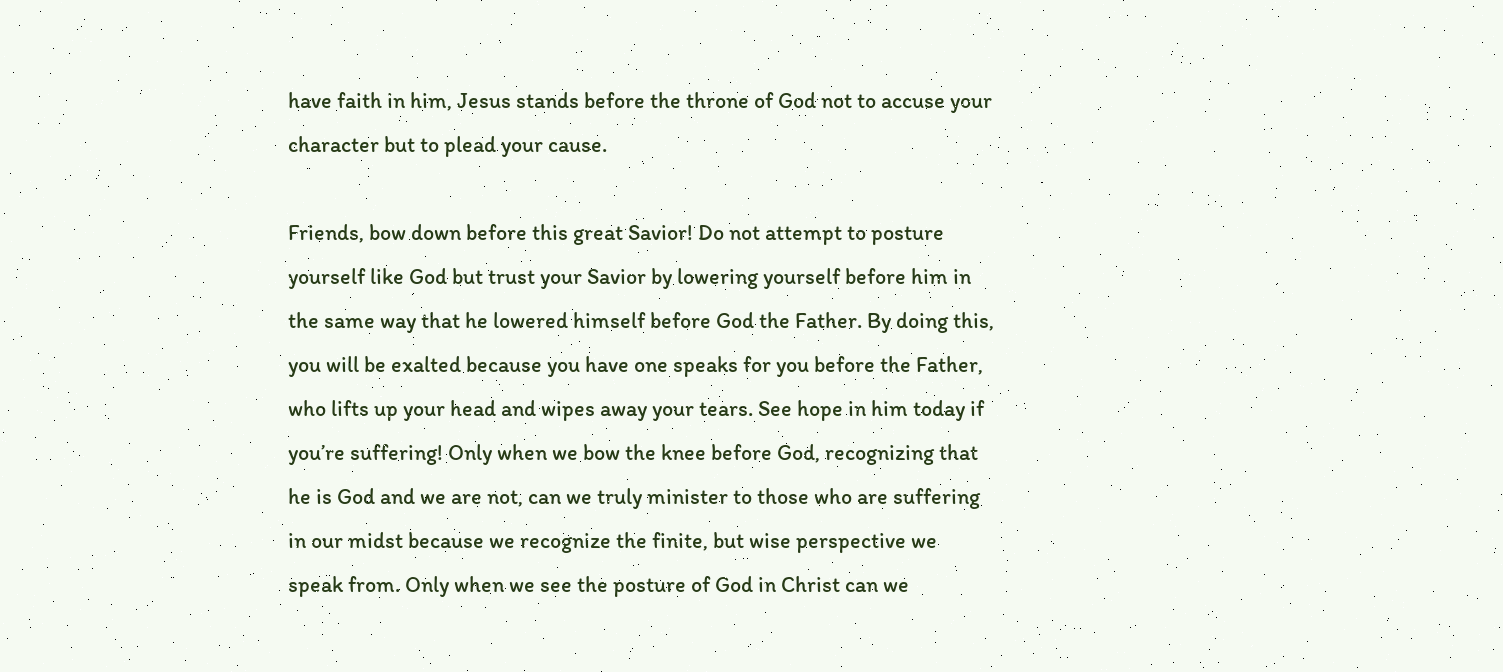have faith in him, Jesus stands before the throne of God not to accuse your character but to plead your cause.

Friends, bow down before this great Savior! Do not attempt to posture yourself like God but trust your Savior by lowering yourself before him in the same way that he lowered himself before God the Father. By doing this, you will be exalted because you have one speaks for you before the Father, who lifts up your head and wipes away your tears. See hope in him today if you’re suffering! Only when we bow the knee before God, recognizing that he is God and we are not, can we truly minister to those who are suffering in our midst because we recognize the finite, but wise perspective we speak from. Only when we see the posture of God in Christ can we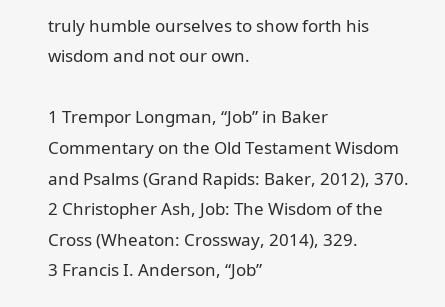truly humble ourselves to show forth his wisdom and not our own.

1 Trempor Longman, “Job” in Baker Commentary on the Old Testament Wisdom and Psalms (Grand Rapids: Baker, 2012), 370.
2 Christopher Ash, Job: The Wisdom of the Cross (Wheaton: Crossway, 2014), 329.
3 Francis I. Anderson, “Job”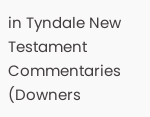in Tyndale New Testament Commentaries (Downers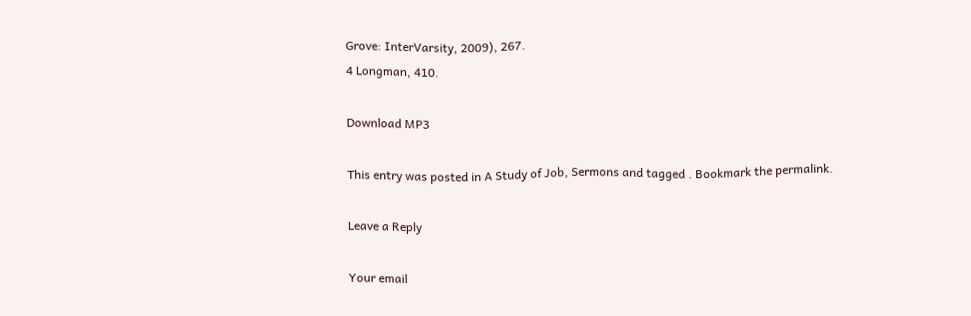Grove: InterVarsity, 2009), 267.
4 Longman, 410.

Download MP3

This entry was posted in A Study of Job, Sermons and tagged . Bookmark the permalink.

Leave a Reply

Your email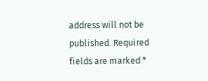address will not be published. Required fields are marked *